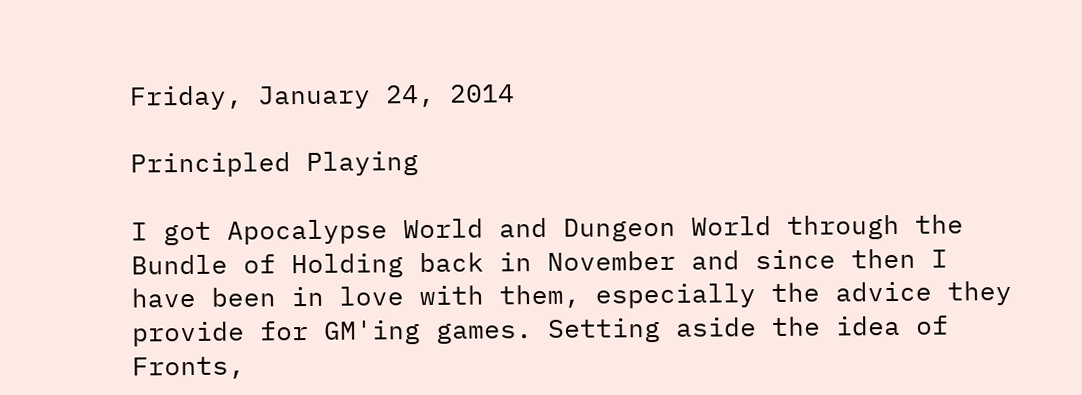Friday, January 24, 2014

Principled Playing

I got Apocalypse World and Dungeon World through the Bundle of Holding back in November and since then I have been in love with them, especially the advice they provide for GM'ing games. Setting aside the idea of Fronts,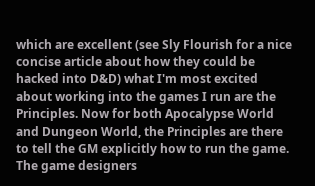which are excellent (see Sly Flourish for a nice concise article about how they could be hacked into D&D) what I'm most excited about working into the games I run are the Principles. Now for both Apocalypse World and Dungeon World, the Principles are there to tell the GM explicitly how to run the game. The game designers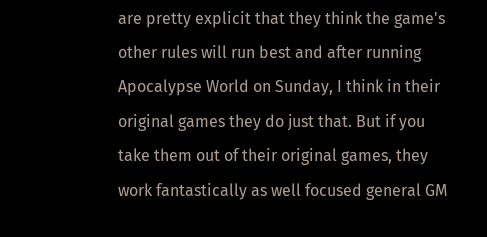are pretty explicit that they think the game's other rules will run best and after running Apocalypse World on Sunday, I think in their original games they do just that. But if you take them out of their original games, they work fantastically as well focused general GM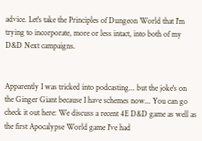advice. Let's take the Principles of Dungeon World that I'm trying to incorporate, more or less intact, into both of my D&D Next campaigns.


Apparently I was tricked into podcasting... but the joke's on the Ginger Giant because I have schemes now... You can go check it out here: We discuss a recent 4E D&D game as well as the first Apocalypse World game I've had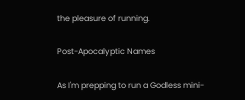the pleasure of running.

Post-Apocalyptic Names

As I'm prepping to run a Godless mini-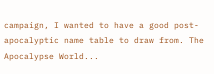campaign, I wanted to have a good post-apocalyptic name table to draw from. The Apocalypse World...